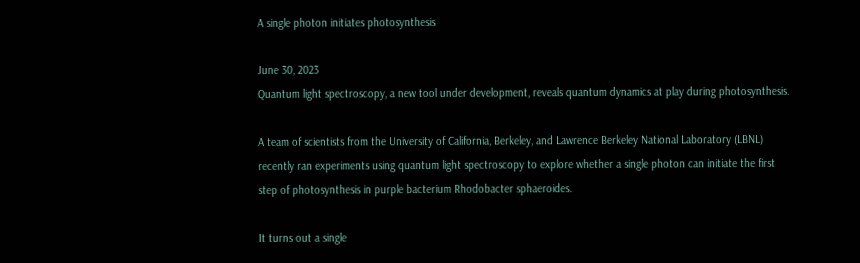A single photon initiates photosynthesis

June 30, 2023
Quantum light spectroscopy, a new tool under development, reveals quantum dynamics at play during photosynthesis.

A team of scientists from the University of California, Berkeley, and Lawrence Berkeley National Laboratory (LBNL) recently ran experiments using quantum light spectroscopy to explore whether a single photon can initiate the first step of photosynthesis in purple bacterium Rhodobacter sphaeroides.

It turns out a single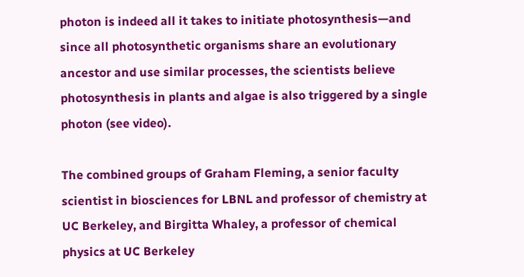photon is indeed all it takes to initiate photosynthesis—and since all photosynthetic organisms share an evolutionary ancestor and use similar processes, the scientists believe photosynthesis in plants and algae is also triggered by a single photon (see video).

The combined groups of Graham Fleming, a senior faculty scientist in biosciences for LBNL and professor of chemistry at UC Berkeley, and Birgitta Whaley, a professor of chemical physics at UC Berkeley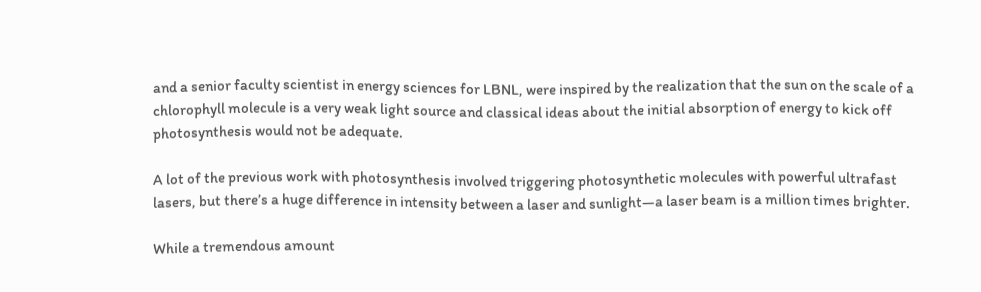and a senior faculty scientist in energy sciences for LBNL, were inspired by the realization that the sun on the scale of a chlorophyll molecule is a very weak light source and classical ideas about the initial absorption of energy to kick off photosynthesis would not be adequate.

A lot of the previous work with photosynthesis involved triggering photosynthetic molecules with powerful ultrafast lasers, but there’s a huge difference in intensity between a laser and sunlight—a laser beam is a million times brighter.

While a tremendous amount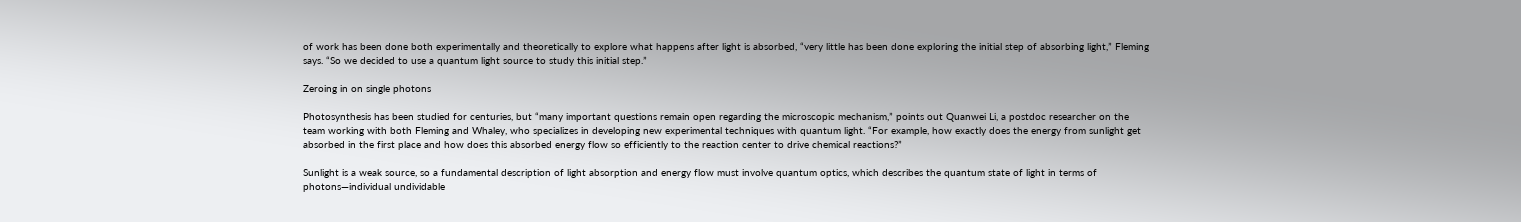of work has been done both experimentally and theoretically to explore what happens after light is absorbed, “very little has been done exploring the initial step of absorbing light,” Fleming says. “So we decided to use a quantum light source to study this initial step.”

Zeroing in on single photons

Photosynthesis has been studied for centuries, but “many important questions remain open regarding the microscopic mechanism,” points out Quanwei Li, a postdoc researcher on the team working with both Fleming and Whaley, who specializes in developing new experimental techniques with quantum light. “For example, how exactly does the energy from sunlight get absorbed in the first place and how does this absorbed energy flow so efficiently to the reaction center to drive chemical reactions?”

Sunlight is a weak source, so a fundamental description of light absorption and energy flow must involve quantum optics, which describes the quantum state of light in terms of photons—individual undividable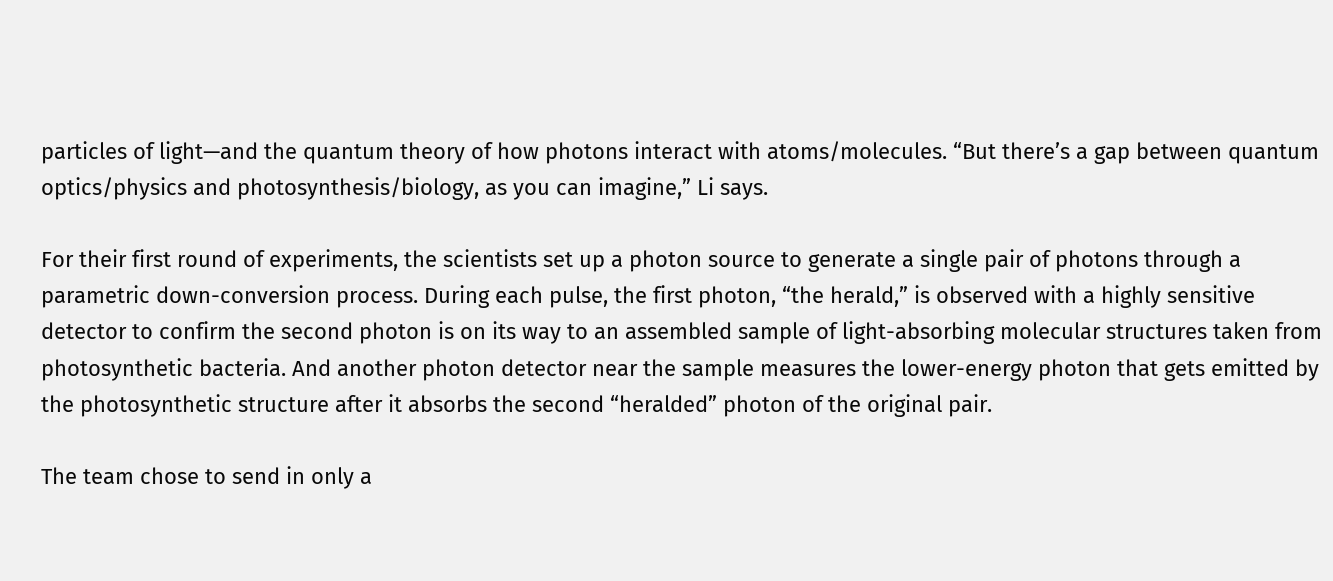particles of light—and the quantum theory of how photons interact with atoms/molecules. “But there’s a gap between quantum optics/physics and photosynthesis/biology, as you can imagine,” Li says.

For their first round of experiments, the scientists set up a photon source to generate a single pair of photons through a parametric down-conversion process. During each pulse, the first photon, “the herald,” is observed with a highly sensitive detector to confirm the second photon is on its way to an assembled sample of light-absorbing molecular structures taken from photosynthetic bacteria. And another photon detector near the sample measures the lower-energy photon that gets emitted by the photosynthetic structure after it absorbs the second “heralded” photon of the original pair.

The team chose to send in only a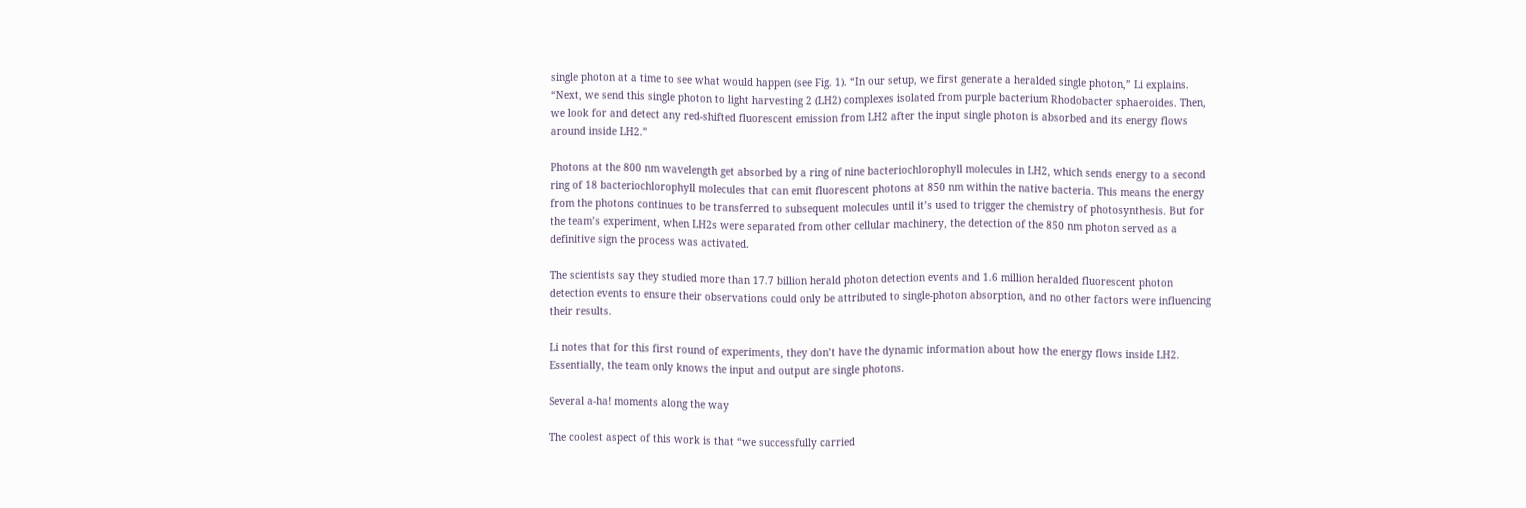single photon at a time to see what would happen (see Fig. 1). “In our setup, we first generate a heralded single photon,” Li explains. “Next, we send this single photon to light harvesting 2 (LH2) complexes isolated from purple bacterium Rhodobacter sphaeroides. Then, we look for and detect any red-shifted fluorescent emission from LH2 after the input single photon is absorbed and its energy flows around inside LH2.”

Photons at the 800 nm wavelength get absorbed by a ring of nine bacteriochlorophyll molecules in LH2, which sends energy to a second ring of 18 bacteriochlorophyll molecules that can emit fluorescent photons at 850 nm within the native bacteria. This means the energy from the photons continues to be transferred to subsequent molecules until it’s used to trigger the chemistry of photosynthesis. But for the team’s experiment, when LH2s were separated from other cellular machinery, the detection of the 850 nm photon served as a definitive sign the process was activated.

The scientists say they studied more than 17.7 billion herald photon detection events and 1.6 million heralded fluorescent photon detection events to ensure their observations could only be attributed to single-photon absorption, and no other factors were influencing their results.

Li notes that for this first round of experiments, they don’t have the dynamic information about how the energy flows inside LH2. Essentially, the team only knows the input and output are single photons.

Several a-ha! moments along the way

The coolest aspect of this work is that “we successfully carried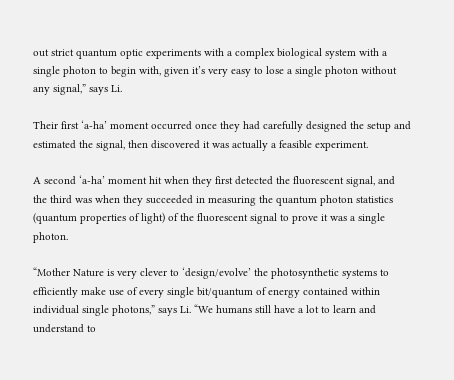out strict quantum optic experiments with a complex biological system with a single photon to begin with, given it’s very easy to lose a single photon without any signal,” says Li.

Their first ‘a-ha’ moment occurred once they had carefully designed the setup and estimated the signal, then discovered it was actually a feasible experiment.

A second ‘a-ha’ moment hit when they first detected the fluorescent signal, and the third was when they succeeded in measuring the quantum photon statistics (quantum properties of light) of the fluorescent signal to prove it was a single photon.

“Mother Nature is very clever to ‘design/evolve’ the photosynthetic systems to efficiently make use of every single bit/quantum of energy contained within individual single photons,” says Li. “We humans still have a lot to learn and understand to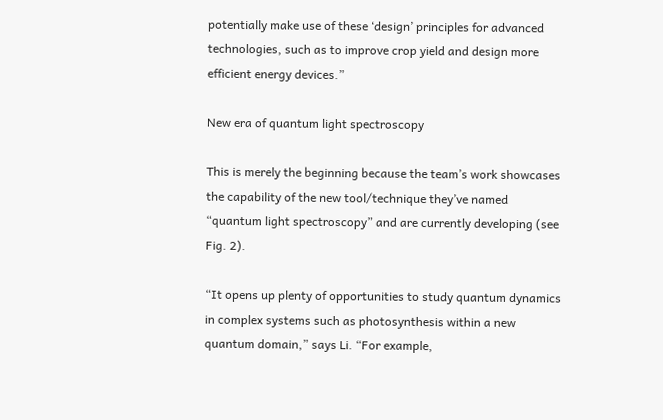potentially make use of these ‘design’ principles for advanced technologies, such as to improve crop yield and design more efficient energy devices.”

New era of quantum light spectroscopy

This is merely the beginning because the team’s work showcases the capability of the new tool/technique they’ve named “quantum light spectroscopy” and are currently developing (see Fig. 2).

“It opens up plenty of opportunities to study quantum dynamics in complex systems such as photosynthesis within a new quantum domain,” says Li. “For example,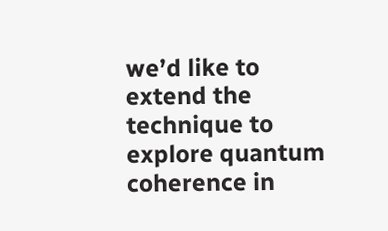we’d like to extend the technique to explore quantum coherence in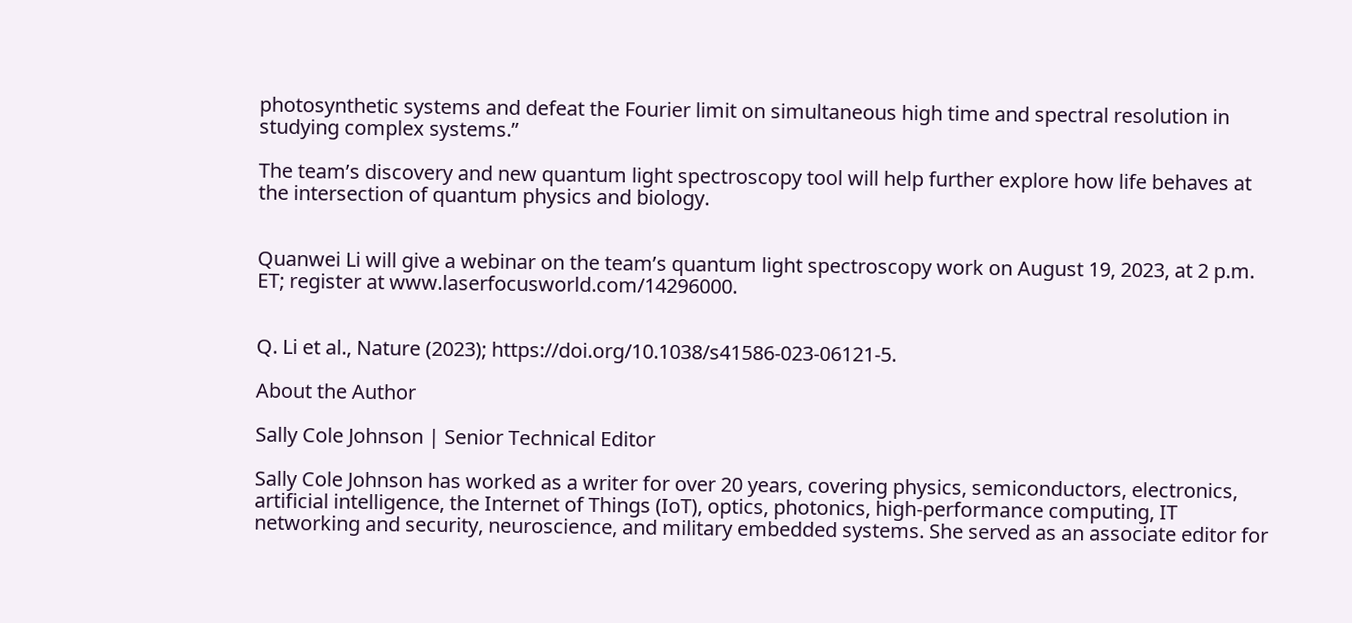photosynthetic systems and defeat the Fourier limit on simultaneous high time and spectral resolution in studying complex systems.”

The team’s discovery and new quantum light spectroscopy tool will help further explore how life behaves at the intersection of quantum physics and biology.


Quanwei Li will give a webinar on the team’s quantum light spectroscopy work on August 19, 2023, at 2 p.m. ET; register at www.laserfocusworld.com/14296000.


Q. Li et al., Nature (2023); https://doi.org/10.1038/s41586-023-06121-5.

About the Author

Sally Cole Johnson | Senior Technical Editor

Sally Cole Johnson has worked as a writer for over 20 years, covering physics, semiconductors, electronics, artificial intelligence, the Internet of Things (IoT), optics, photonics, high-performance computing, IT networking and security, neuroscience, and military embedded systems. She served as an associate editor for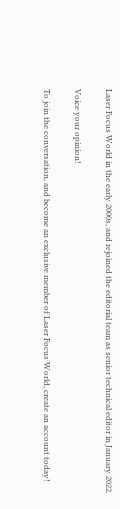Laser Focus World in the early 2000s, and rejoined the editorial team as senior technical editor in January 2022.

Voice your opinion!

To join the conversation, and become an exclusive member of Laser Focus World, create an account today!